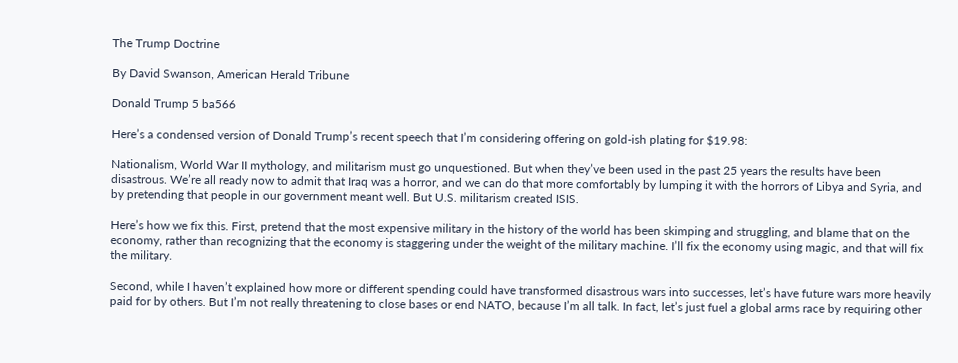The Trump Doctrine

By David Swanson, American Herald Tribune

Donald Trump 5 ba566

Here’s a condensed version of Donald Trump’s recent speech that I’m considering offering on gold-ish plating for $19.98:

Nationalism, World War II mythology, and militarism must go unquestioned. But when they’ve been used in the past 25 years the results have been disastrous. We’re all ready now to admit that Iraq was a horror, and we can do that more comfortably by lumping it with the horrors of Libya and Syria, and by pretending that people in our government meant well. But U.S. militarism created ISIS.

Here’s how we fix this. First, pretend that the most expensive military in the history of the world has been skimping and struggling, and blame that on the economy, rather than recognizing that the economy is staggering under the weight of the military machine. I’ll fix the economy using magic, and that will fix the military.

Second, while I haven’t explained how more or different spending could have transformed disastrous wars into successes, let’s have future wars more heavily paid for by others. But I’m not really threatening to close bases or end NATO, because I’m all talk. In fact, let’s just fuel a global arms race by requiring other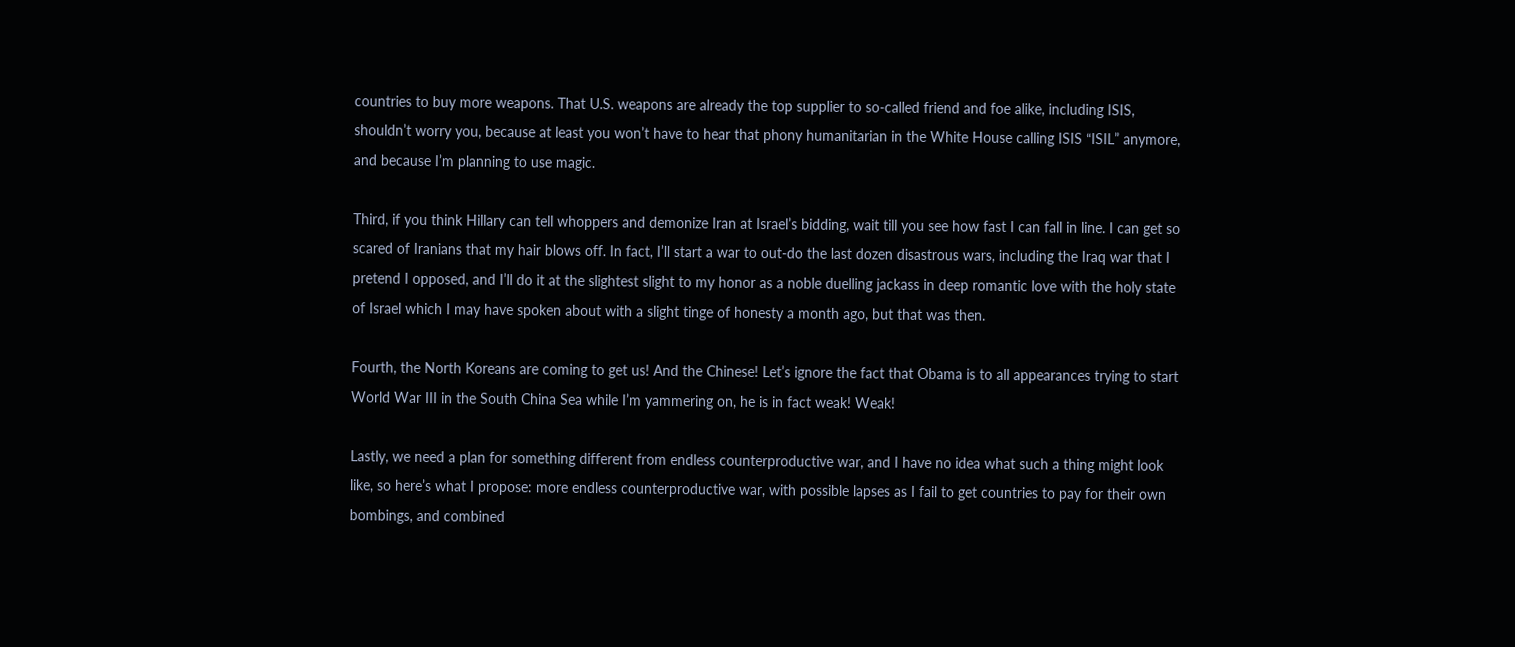countries to buy more weapons. That U.S. weapons are already the top supplier to so-called friend and foe alike, including ISIS, shouldn’t worry you, because at least you won’t have to hear that phony humanitarian in the White House calling ISIS “ISIL” anymore, and because I’m planning to use magic.

Third, if you think Hillary can tell whoppers and demonize Iran at Israel’s bidding, wait till you see how fast I can fall in line. I can get so scared of Iranians that my hair blows off. In fact, I’ll start a war to out-do the last dozen disastrous wars, including the Iraq war that I pretend I opposed, and I’ll do it at the slightest slight to my honor as a noble duelling jackass in deep romantic love with the holy state of Israel which I may have spoken about with a slight tinge of honesty a month ago, but that was then.

Fourth, the North Koreans are coming to get us! And the Chinese! Let’s ignore the fact that Obama is to all appearances trying to start World War III in the South China Sea while I’m yammering on, he is in fact weak! Weak!

Lastly, we need a plan for something different from endless counterproductive war, and I have no idea what such a thing might look like, so here’s what I propose: more endless counterproductive war, with possible lapses as I fail to get countries to pay for their own bombings, and combined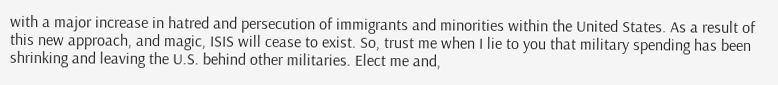with a major increase in hatred and persecution of immigrants and minorities within the United States. As a result of this new approach, and magic, ISIS will cease to exist. So, trust me when I lie to you that military spending has been shrinking and leaving the U.S. behind other militaries. Elect me and,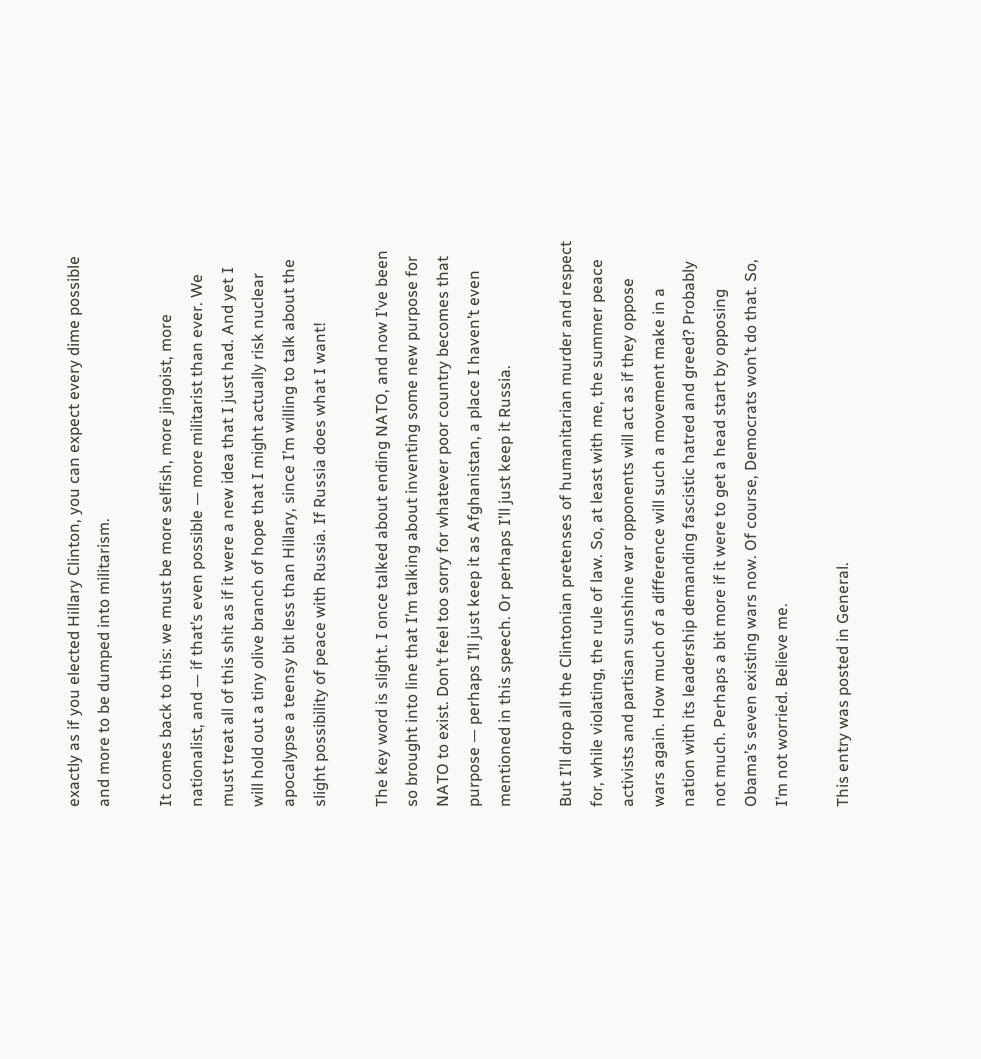exactly as if you elected Hillary Clinton, you can expect every dime possible and more to be dumped into militarism.

It comes back to this: we must be more selfish, more jingoist, more nationalist, and — if that’s even possible — more militarist than ever. We must treat all of this shit as if it were a new idea that I just had. And yet I will hold out a tiny olive branch of hope that I might actually risk nuclear apocalypse a teensy bit less than Hillary, since I’m willing to talk about the slight possibility of peace with Russia. If Russia does what I want!

The key word is slight. I once talked about ending NATO, and now I’ve been so brought into line that I’m talking about inventing some new purpose for NATO to exist. Don’t feel too sorry for whatever poor country becomes that purpose — perhaps I’ll just keep it as Afghanistan, a place I haven’t even mentioned in this speech. Or perhaps I’ll just keep it Russia.

But I’ll drop all the Clintonian pretenses of humanitarian murder and respect for, while violating, the rule of law. So, at least with me, the summer peace activists and partisan sunshine war opponents will act as if they oppose wars again. How much of a difference will such a movement make in a nation with its leadership demanding fascistic hatred and greed? Probably not much. Perhaps a bit more if it were to get a head start by opposing Obama’s seven existing wars now. Of course, Democrats won’t do that. So, I’m not worried. Believe me.

This entry was posted in General.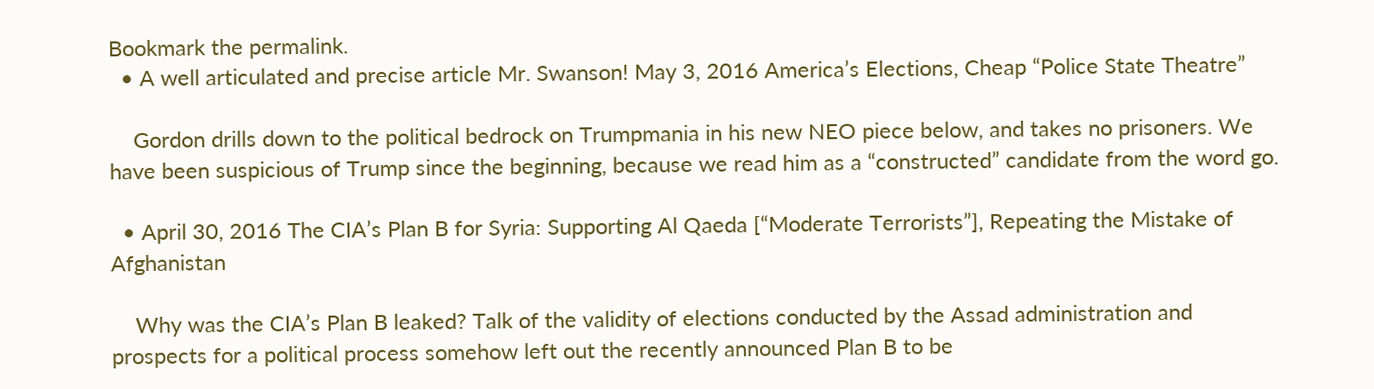Bookmark the permalink.
  • A well articulated and precise article Mr. Swanson! May 3, 2016 America’s Elections, Cheap “Police State Theatre”

    Gordon drills down to the political bedrock on Trumpmania in his new NEO piece below, and takes no prisoners. We have been suspicious of Trump since the beginning, because we read him as a “constructed” candidate from the word go.

  • April 30, 2016 The CIA’s Plan B for Syria: Supporting Al Qaeda [“Moderate Terrorists”], Repeating the Mistake of Afghanistan

    Why was the CIA’s Plan B leaked? Talk of the validity of elections conducted by the Assad administration and prospects for a political process somehow left out the recently announced Plan B to be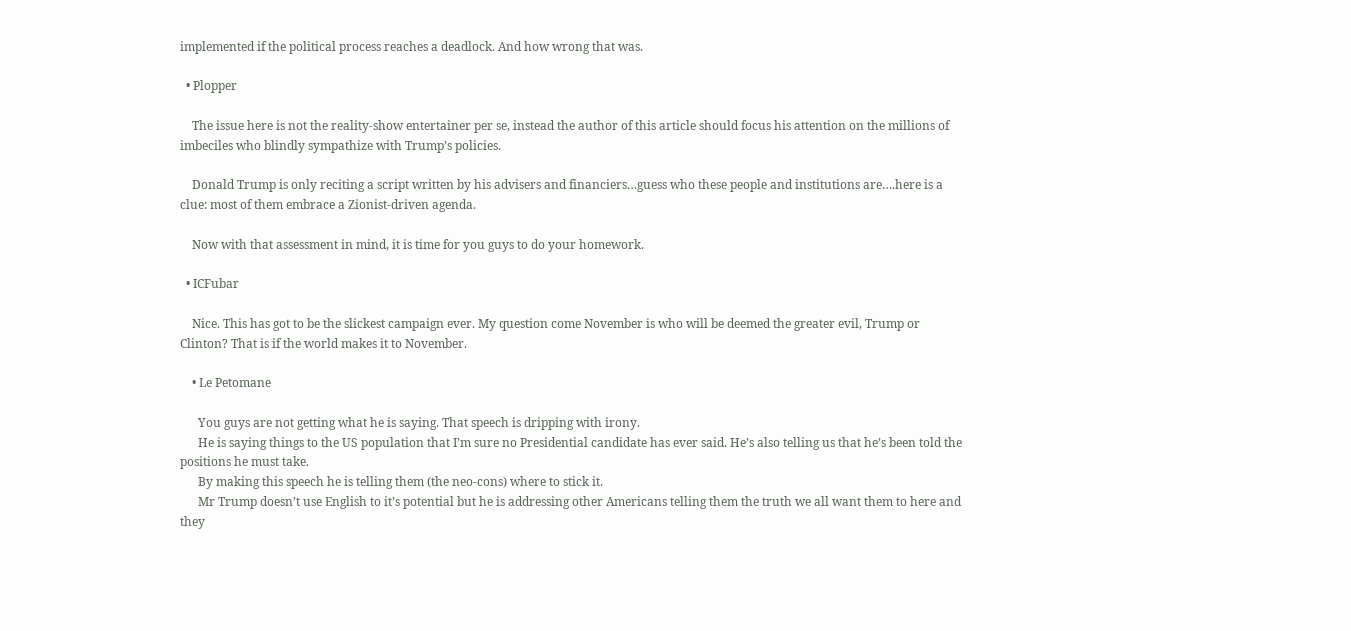implemented if the political process reaches a deadlock. And how wrong that was.

  • Plopper

    The issue here is not the reality-show entertainer per se, instead the author of this article should focus his attention on the millions of imbeciles who blindly sympathize with Trump’s policies.

    Donald Trump is only reciting a script written by his advisers and financiers…guess who these people and institutions are….here is a clue: most of them embrace a Zionist-driven agenda.

    Now with that assessment in mind, it is time for you guys to do your homework.

  • ICFubar

    Nice. This has got to be the slickest campaign ever. My question come November is who will be deemed the greater evil, Trump or Clinton? That is if the world makes it to November.

    • Le Petomane

      You guys are not getting what he is saying. That speech is dripping with irony.
      He is saying things to the US population that I’m sure no Presidential candidate has ever said. He’s also telling us that he’s been told the positions he must take.
      By making this speech he is telling them (the neo-cons) where to stick it.
      Mr Trump doesn’t use English to it’s potential but he is addressing other Americans telling them the truth we all want them to here and they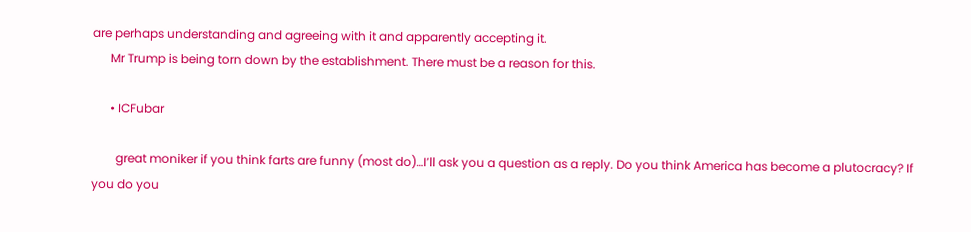are perhaps understanding and agreeing with it and apparently accepting it.
      Mr Trump is being torn down by the establishment. There must be a reason for this.

      • ICFubar

        great moniker if you think farts are funny (most do)…I’ll ask you a question as a reply. Do you think America has become a plutocracy? If you do you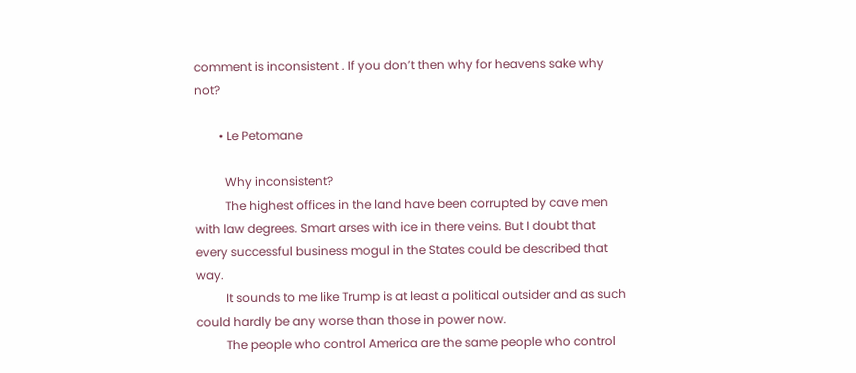comment is inconsistent . If you don’t then why for heavens sake why not?

        • Le Petomane

          Why inconsistent?
          The highest offices in the land have been corrupted by cave men with law degrees. Smart arses with ice in there veins. But I doubt that every successful business mogul in the States could be described that way.
          It sounds to me like Trump is at least a political outsider and as such could hardly be any worse than those in power now.
          The people who control America are the same people who control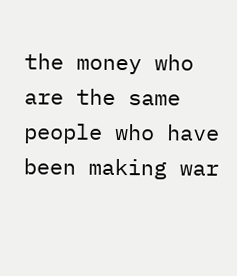the money who are the same people who have been making war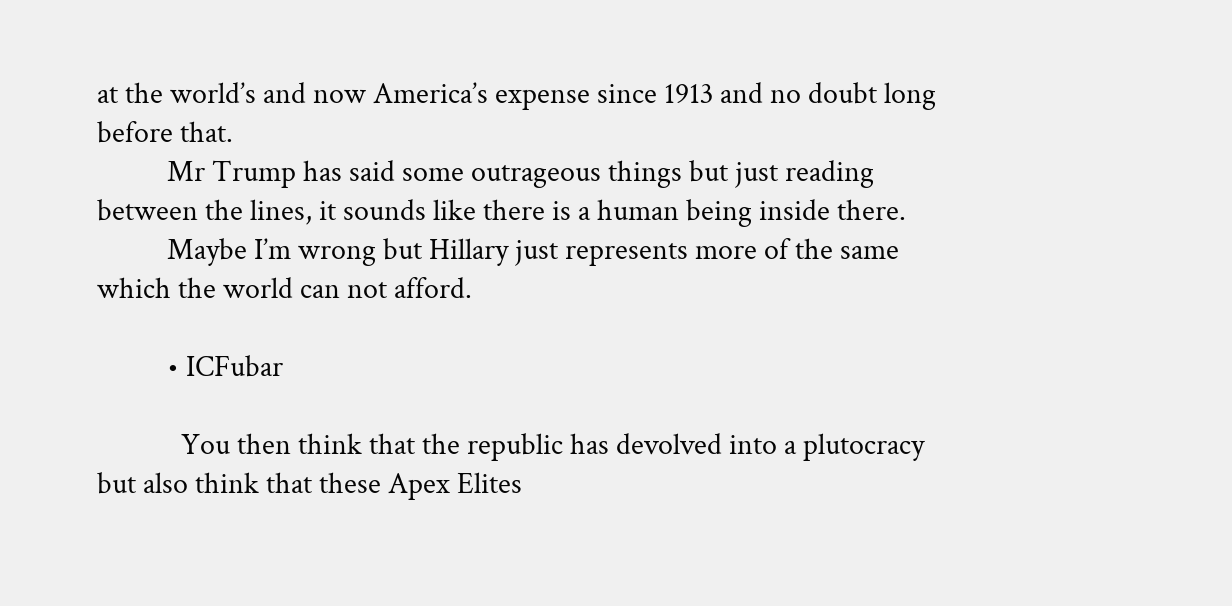at the world’s and now America’s expense since 1913 and no doubt long before that.
          Mr Trump has said some outrageous things but just reading between the lines, it sounds like there is a human being inside there.
          Maybe I’m wrong but Hillary just represents more of the same which the world can not afford.

          • ICFubar

            You then think that the republic has devolved into a plutocracy but also think that these Apex Elites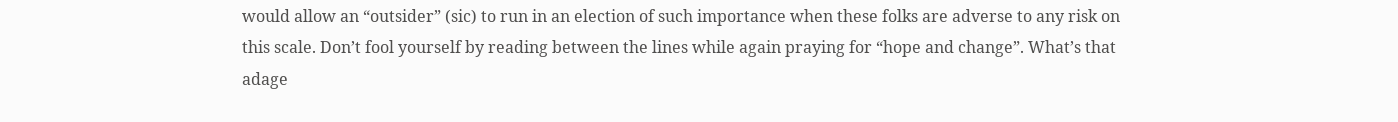would allow an “outsider” (sic) to run in an election of such importance when these folks are adverse to any risk on this scale. Don’t fool yourself by reading between the lines while again praying for “hope and change”. What’s that adage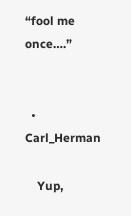“fool me once….”


  • Carl_Herman

    Yup,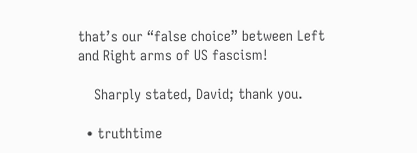that’s our “false choice” between Left and Right arms of US fascism!

    Sharply stated, David; thank you.

  • truthtime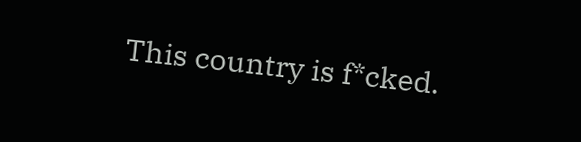This country is f*cked.